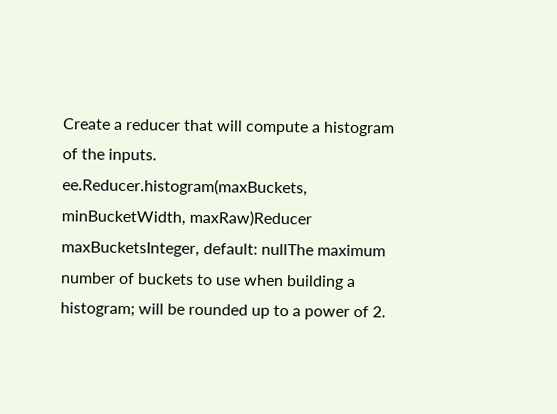Create a reducer that will compute a histogram of the inputs.
ee.Reducer.histogram(maxBuckets, minBucketWidth, maxRaw)Reducer
maxBucketsInteger, default: nullThe maximum number of buckets to use when building a histogram; will be rounded up to a power of 2.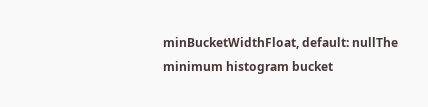minBucketWidthFloat, default: nullThe minimum histogram bucket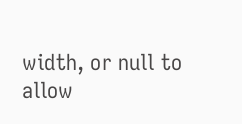width, or null to allow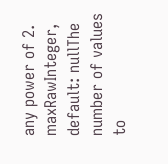any power of 2.
maxRawInteger, default: nullThe number of values to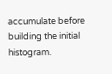accumulate before building the initial histogram.